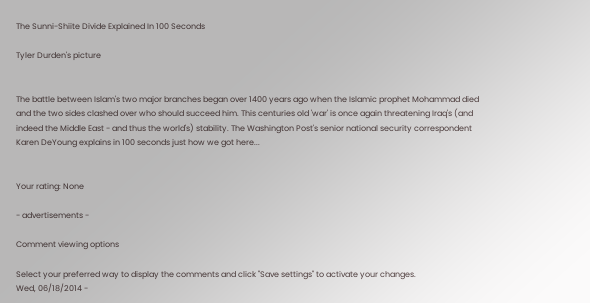The Sunni-Shiite Divide Explained In 100 Seconds

Tyler Durden's picture


The battle between Islam's two major branches began over 1400 years ago when the Islamic prophet Mohammad died and the two sides clashed over who should succeed him. This centuries old 'war' is once again threatening Iraq's (and indeed the Middle East - and thus the world's) stability. The Washington Post's senior national security correspondent Karen DeYoung explains in 100 seconds just how we got here...


Your rating: None

- advertisements -

Comment viewing options

Select your preferred way to display the comments and click "Save settings" to activate your changes.
Wed, 06/18/2014 -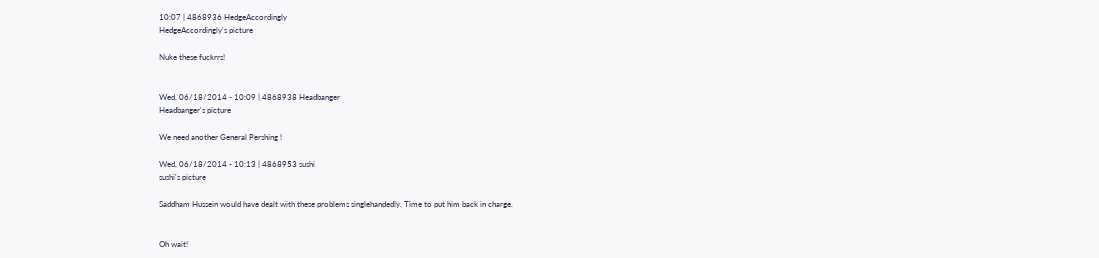10:07 | 4868936 HedgeAccordingly
HedgeAccordingly's picture

Nuke these fuckrrs!


Wed, 06/18/2014 - 10:09 | 4868938 Headbanger
Headbanger's picture

We need another General Pershing !

Wed, 06/18/2014 - 10:13 | 4868953 sushi
sushi's picture

Saddham Hussein would have dealt with these problems singlehandedly. Time to put him back in charge.


Oh wait!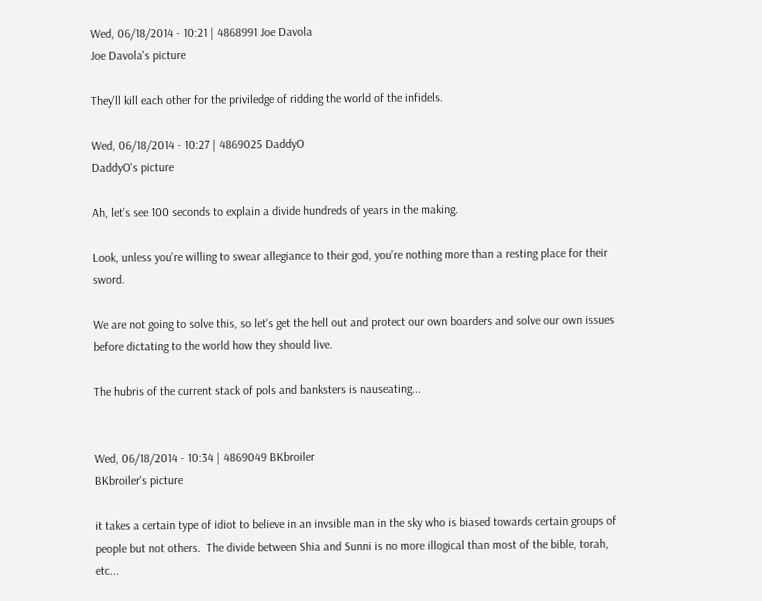Wed, 06/18/2014 - 10:21 | 4868991 Joe Davola
Joe Davola's picture

They'll kill each other for the priviledge of ridding the world of the infidels.

Wed, 06/18/2014 - 10:27 | 4869025 DaddyO
DaddyO's picture

Ah, let's see 100 seconds to explain a divide hundreds of years in the making.

Look, unless you're willing to swear allegiance to their god, you're nothing more than a resting place for their sword.

We are not going to solve this, so let's get the hell out and protect our own boarders and solve our own issues before dictating to the world how they should live.

The hubris of the current stack of pols and banksters is nauseating...


Wed, 06/18/2014 - 10:34 | 4869049 BKbroiler
BKbroiler's picture

it takes a certain type of idiot to believe in an invsible man in the sky who is biased towards certain groups of people but not others.  The divide between Shia and Sunni is no more illogical than most of the bible, torah, etc...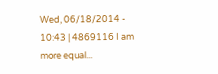Wed, 06/18/2014 - 10:43 | 4869116 I am more equal...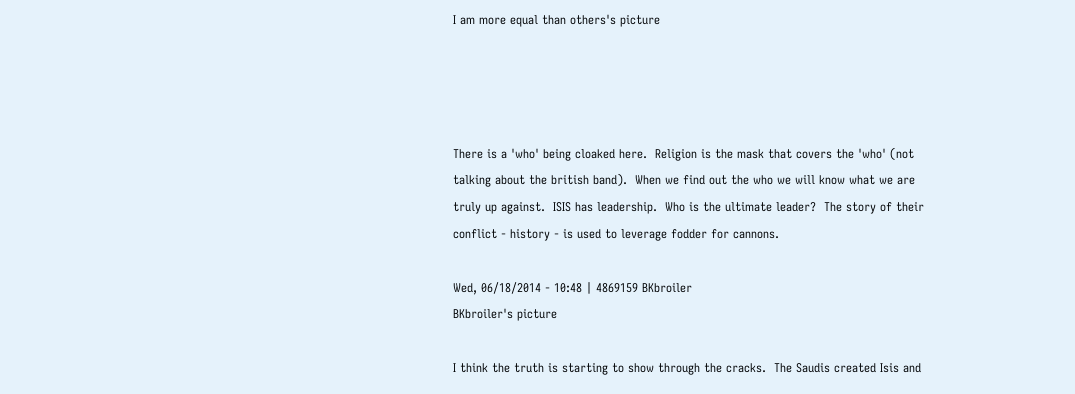I am more equal than others's picture




There is a 'who' being cloaked here.  Religion is the mask that covers the 'who' (not talking about the british band).  When we find out the who we will know what we are truly up against.  ISIS has leadership.  Who is the ultimate leader?  The story of their conflict - history - is used to leverage fodder for cannons.

Wed, 06/18/2014 - 10:48 | 4869159 BKbroiler
BKbroiler's picture

I think the truth is starting to show through the cracks.  The Saudis created Isis and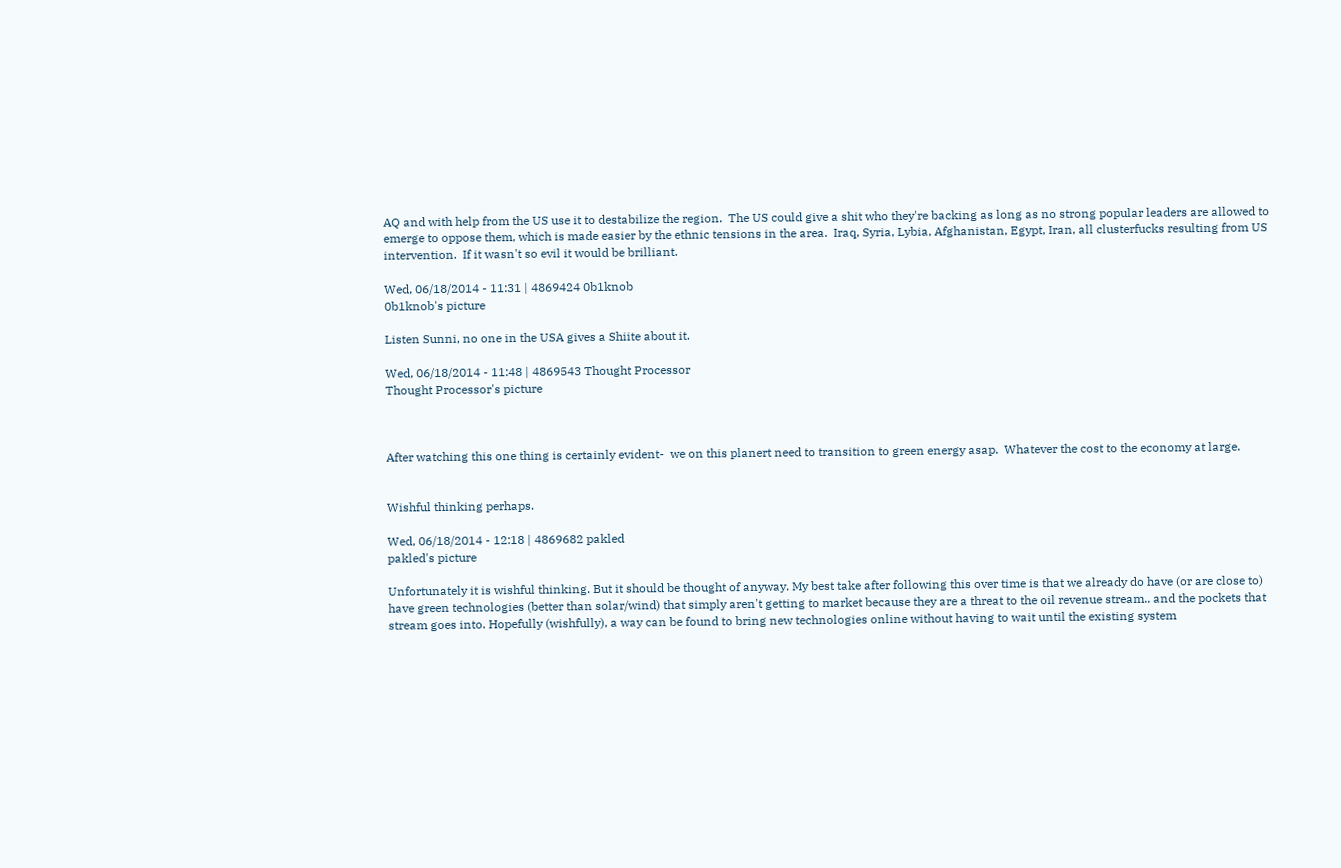AQ and with help from the US use it to destabilize the region.  The US could give a shit who they're backing as long as no strong popular leaders are allowed to emerge to oppose them, which is made easier by the ethnic tensions in the area.  Iraq, Syria, Lybia, Afghanistan, Egypt, Iran, all clusterfucks resulting from US intervention.  If it wasn't so evil it would be brilliant.

Wed, 06/18/2014 - 11:31 | 4869424 0b1knob
0b1knob's picture

Listen Sunni, no one in the USA gives a Shiite about it.

Wed, 06/18/2014 - 11:48 | 4869543 Thought Processor
Thought Processor's picture



After watching this one thing is certainly evident-  we on this planert need to transition to green energy asap.  Whatever the cost to the economy at large.


Wishful thinking perhaps.

Wed, 06/18/2014 - 12:18 | 4869682 pakled
pakled's picture

Unfortunately it is wishful thinking. But it should be thought of anyway. My best take after following this over time is that we already do have (or are close to) have green technologies (better than solar/wind) that simply aren't getting to market because they are a threat to the oil revenue stream.. and the pockets that stream goes into. Hopefully (wishfully), a way can be found to bring new technologies online without having to wait until the existing system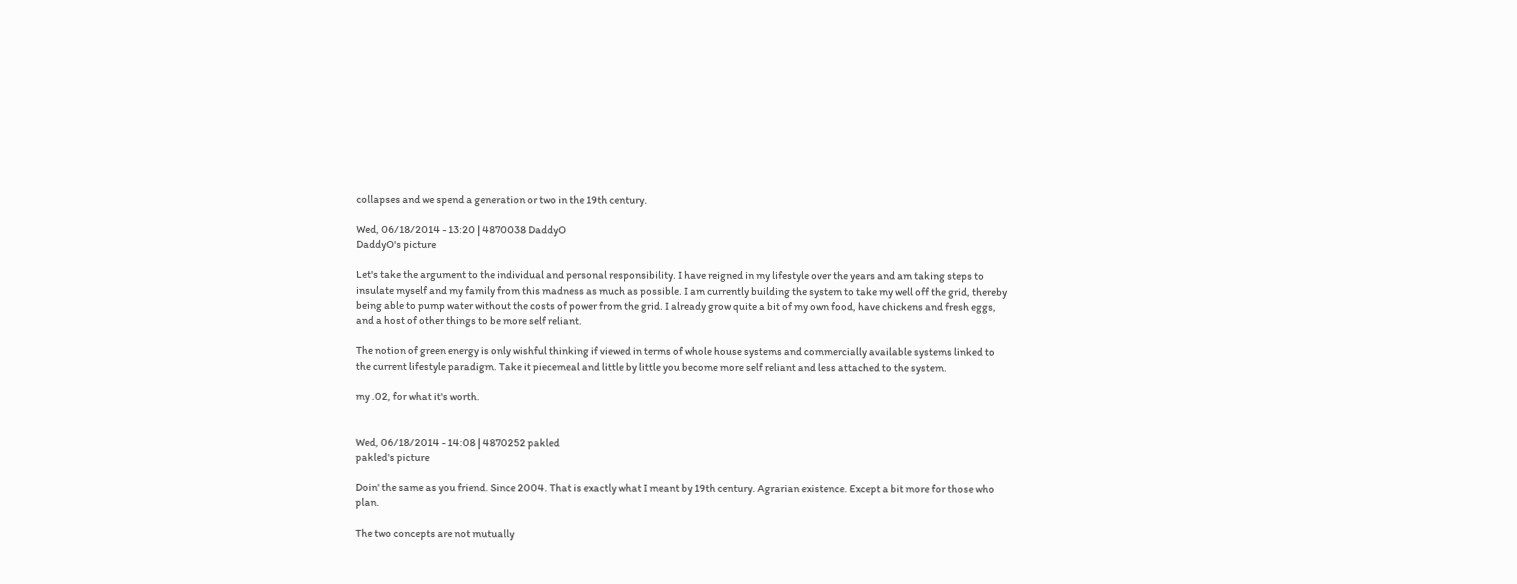collapses and we spend a generation or two in the 19th century.

Wed, 06/18/2014 - 13:20 | 4870038 DaddyO
DaddyO's picture

Let's take the argument to the individual and personal responsibility. I have reigned in my lifestyle over the years and am taking steps to insulate myself and my family from this madness as much as possible. I am currently building the system to take my well off the grid, thereby being able to pump water without the costs of power from the grid. I already grow quite a bit of my own food, have chickens and fresh eggs, and a host of other things to be more self reliant.

The notion of green energy is only wishful thinking if viewed in terms of whole house systems and commercially available systems linked to the current lifestyle paradigm. Take it piecemeal and little by little you become more self reliant and less attached to the system.

my .02, for what it's worth.


Wed, 06/18/2014 - 14:08 | 4870252 pakled
pakled's picture

Doin' the same as you friend. Since 2004. That is exactly what I meant by 19th century. Agrarian existence. Except a bit more for those who plan.

The two concepts are not mutually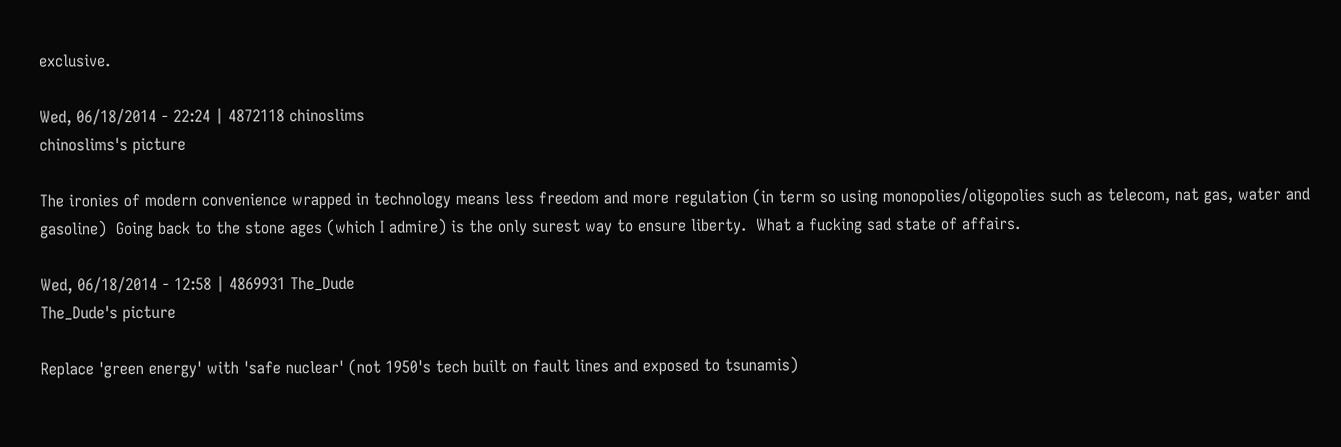exclusive.

Wed, 06/18/2014 - 22:24 | 4872118 chinoslims
chinoslims's picture

The ironies of modern convenience wrapped in technology means less freedom and more regulation (in term so using monopolies/oligopolies such as telecom, nat gas, water and gasoline)  Going back to the stone ages (which I admire) is the only surest way to ensure liberty.  What a fucking sad state of affairs.

Wed, 06/18/2014 - 12:58 | 4869931 The_Dude
The_Dude's picture

Replace 'green energy' with 'safe nuclear' (not 1950's tech built on fault lines and exposed to tsunamis)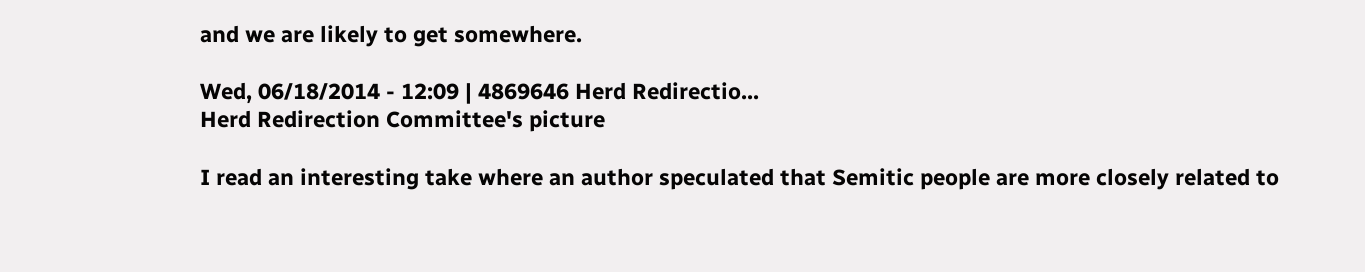and we are likely to get somewhere.

Wed, 06/18/2014 - 12:09 | 4869646 Herd Redirectio...
Herd Redirection Committee's picture

I read an interesting take where an author speculated that Semitic people are more closely related to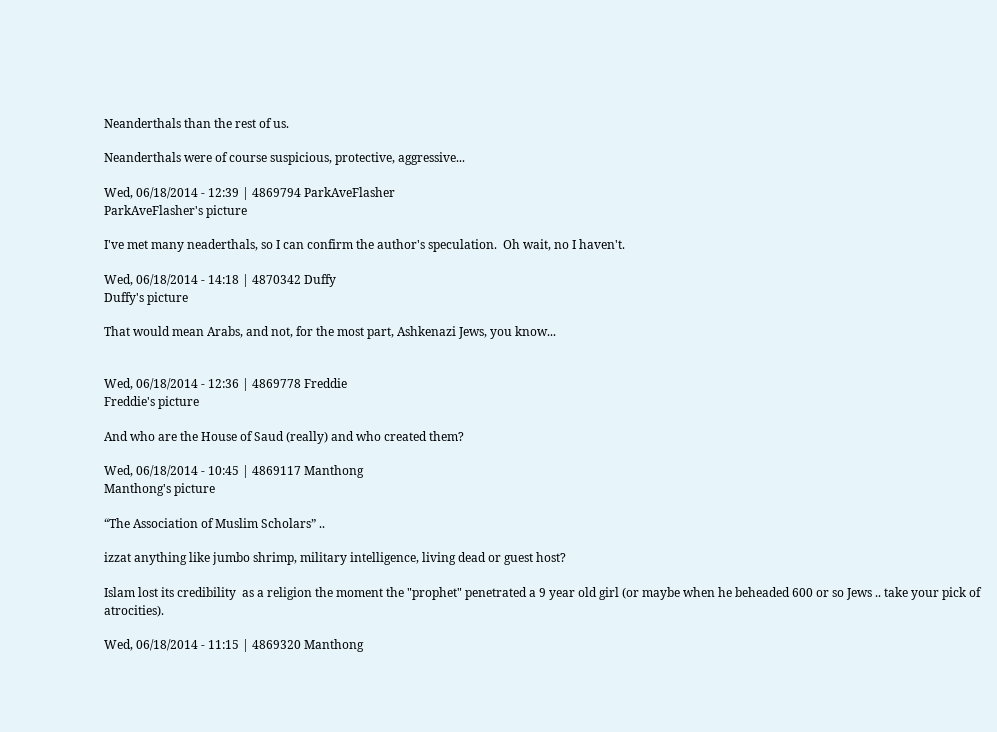Neanderthals than the rest of us.

Neanderthals were of course suspicious, protective, aggressive...

Wed, 06/18/2014 - 12:39 | 4869794 ParkAveFlasher
ParkAveFlasher's picture

I've met many neaderthals, so I can confirm the author's speculation.  Oh wait, no I haven't.

Wed, 06/18/2014 - 14:18 | 4870342 Duffy
Duffy's picture

That would mean Arabs, and not, for the most part, Ashkenazi Jews, you know...


Wed, 06/18/2014 - 12:36 | 4869778 Freddie
Freddie's picture

And who are the House of Saud (really) and who created them?

Wed, 06/18/2014 - 10:45 | 4869117 Manthong
Manthong's picture

“The Association of Muslim Scholars” ..

izzat anything like jumbo shrimp, military intelligence, living dead or guest host?

Islam lost its credibility  as a religion the moment the "prophet" penetrated a 9 year old girl (or maybe when he beheaded 600 or so Jews .. take your pick of atrocities).

Wed, 06/18/2014 - 11:15 | 4869320 Manthong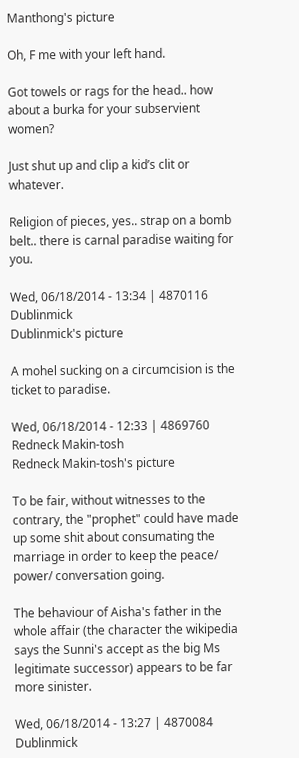Manthong's picture

Oh, F me with your left hand.

Got towels or rags for the head.. how about a burka for your subservient women?

Just shut up and clip a kid’s clit or whatever.

Religion of pieces, yes.. strap on a bomb belt.. there is carnal paradise waiting for you.

Wed, 06/18/2014 - 13:34 | 4870116 Dublinmick
Dublinmick's picture

A mohel sucking on a circumcision is the ticket to paradise.

Wed, 06/18/2014 - 12:33 | 4869760 Redneck Makin-tosh
Redneck Makin-tosh's picture

To be fair, without witnesses to the contrary, the "prophet" could have made up some shit about consumating the marriage in order to keep the peace/ power/ conversation going.

The behaviour of Aisha's father in the whole affair (the character the wikipedia says the Sunni's accept as the big Ms legitimate successor) appears to be far more sinister.

Wed, 06/18/2014 - 13:27 | 4870084 Dublinmick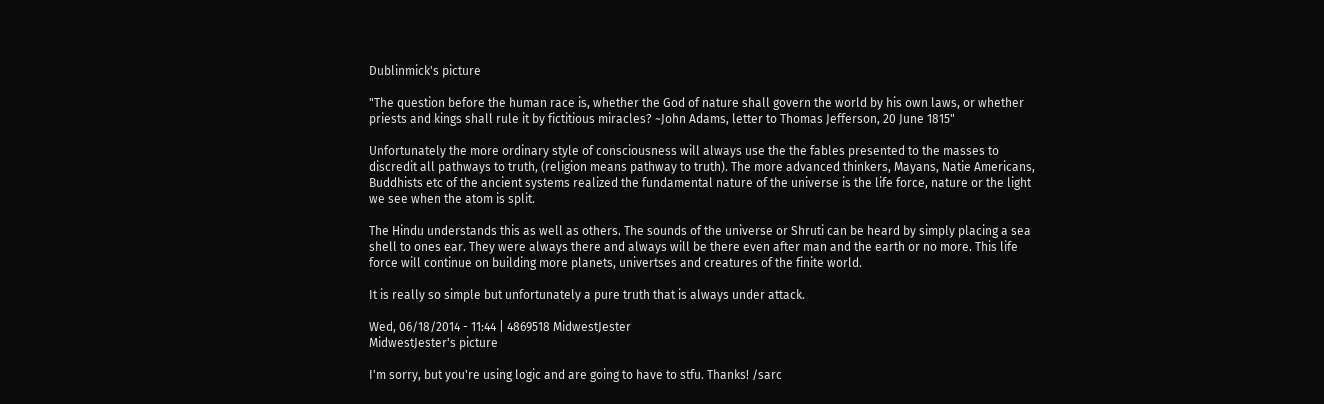Dublinmick's picture

"The question before the human race is, whether the God of nature shall govern the world by his own laws, or whether priests and kings shall rule it by fictitious miracles? ~John Adams, letter to Thomas Jefferson, 20 June 1815"

Unfortunately the more ordinary style of consciousness will always use the the fables presented to the masses to discredit all pathways to truth, (religion means pathway to truth). The more advanced thinkers, Mayans, Natie Americans,  Buddhists etc of the ancient systems realized the fundamental nature of the universe is the life force, nature or the light we see when the atom is split.

The Hindu understands this as well as others. The sounds of the universe or Shruti can be heard by simply placing a sea shell to ones ear. They were always there and always will be there even after man and the earth or no more. This life force will continue on building more planets, univertses and creatures of the finite world.

It is really so simple but unfortunately a pure truth that is always under attack.

Wed, 06/18/2014 - 11:44 | 4869518 MidwestJester
MidwestJester's picture

I'm sorry, but you're using logic and are going to have to stfu. Thanks! /sarc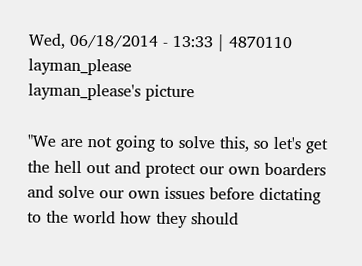Wed, 06/18/2014 - 13:33 | 4870110 layman_please
layman_please's picture

"We are not going to solve this, so let's get the hell out and protect our own boarders and solve our own issues before dictating to the world how they should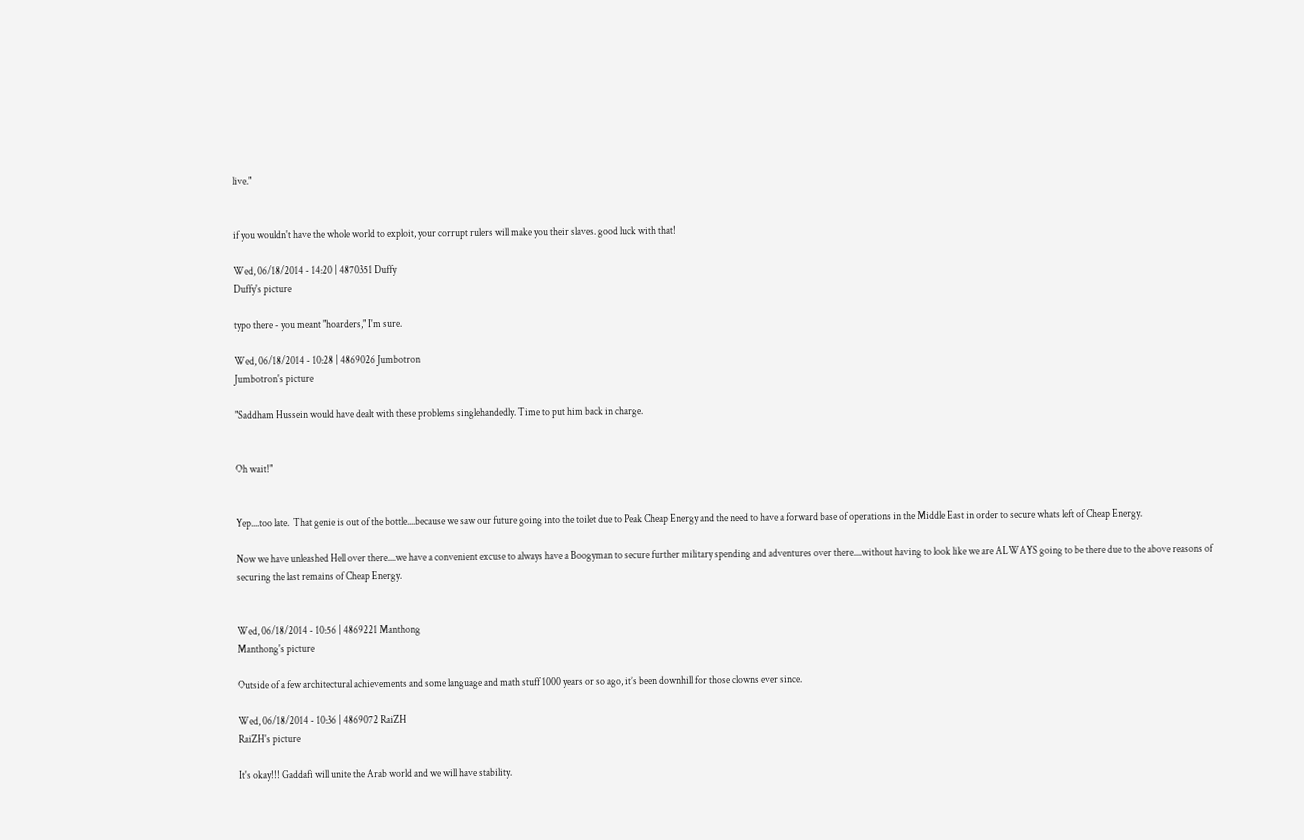live."


if you wouldn't have the whole world to exploit, your corrupt rulers will make you their slaves. good luck with that!

Wed, 06/18/2014 - 14:20 | 4870351 Duffy
Duffy's picture

typo there - you meant "hoarders," I'm sure.

Wed, 06/18/2014 - 10:28 | 4869026 Jumbotron
Jumbotron's picture

"Saddham Hussein would have dealt with these problems singlehandedly. Time to put him back in charge.


Oh wait!"


Yep....too late.  That genie is out of the bottle....because we saw our future going into the toilet due to Peak Cheap Energy and the need to have a forward base of operations in the Middle East in order to secure whats left of Cheap Energy.

Now we have unleashed Hell over there....we have a convenient excuse to always have a Boogyman to secure further military spending and adventures over there....without having to look like we are ALWAYS going to be there due to the above reasons of securing the last remains of Cheap Energy.


Wed, 06/18/2014 - 10:56 | 4869221 Manthong
Manthong's picture

Outside of a few architectural achievements and some language and math stuff 1000 years or so ago, it’s been downhill for those clowns ever since.

Wed, 06/18/2014 - 10:36 | 4869072 RaiZH
RaiZH's picture

It's okay!!! Gaddafi will unite the Arab world and we will have stability.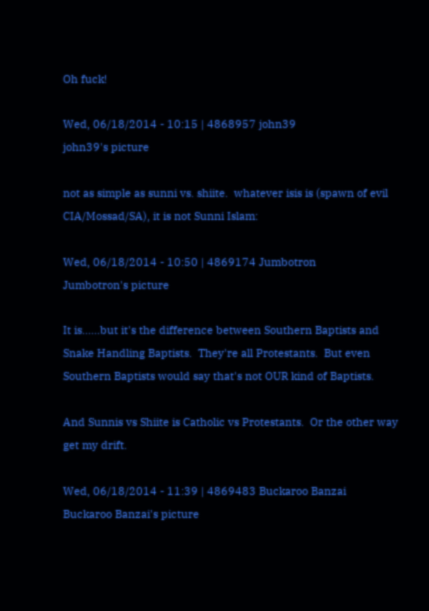Oh fuck!

Wed, 06/18/2014 - 10:15 | 4868957 john39
john39's picture

not as simple as sunni vs. shiite.  whatever isis is (spawn of evil CIA/Mossad/SA), it is not Sunni Islam:

Wed, 06/18/2014 - 10:50 | 4869174 Jumbotron
Jumbotron's picture

It is......but it's the difference between Southern Baptists and Snake Handling Baptists.  They're all Protestants.  But even Southern Baptists would say that's not OUR kind of Baptists.

And Sunnis vs Shiite is Catholic vs Protestants.  Or the other way get my drift.

Wed, 06/18/2014 - 11:39 | 4869483 Buckaroo Banzai
Buckaroo Banzai's picture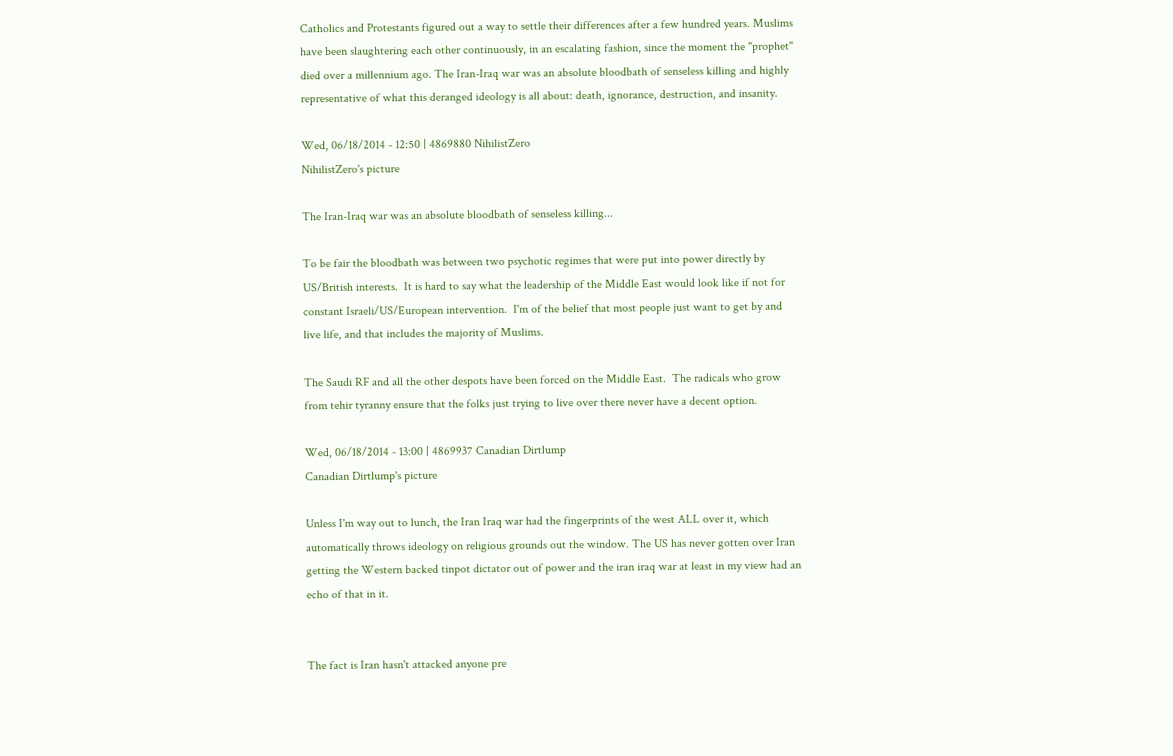Catholics and Protestants figured out a way to settle their differences after a few hundred years. Muslims have been slaughtering each other continuously, in an escalating fashion, since the moment the "prophet" died over a millennium ago. The Iran-Iraq war was an absolute bloodbath of senseless killing and highly representative of what this deranged ideology is all about: death, ignorance, destruction, and insanity.

Wed, 06/18/2014 - 12:50 | 4869880 NihilistZero
NihilistZero's picture

The Iran-Iraq war was an absolute bloodbath of senseless killing...

To be fair the bloodbath was between two psychotic regimes that were put into power directly by US/British interests.  It is hard to say what the leadership of the Middle East would look like if not for constant Israeli/US/European intervention.  I'm of the belief that most people just want to get by and live life, and that includes the majority of Muslims.

The Saudi RF and all the other despots have been forced on the Middle East.  The radicals who grow from tehir tyranny ensure that the folks just trying to live over there never have a decent option.

Wed, 06/18/2014 - 13:00 | 4869937 Canadian Dirtlump
Canadian Dirtlump's picture

Unless I'm way out to lunch, the Iran Iraq war had the fingerprints of the west ALL over it, which automatically throws ideology on religious grounds out the window. The US has never gotten over Iran getting the Western backed tinpot dictator out of power and the iran iraq war at least in my view had an echo of that in it.


The fact is Iran hasn't attacked anyone pre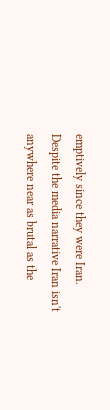emptively since they were Iran. Despite the media narrative Iran isn't anywhere near as brutal as the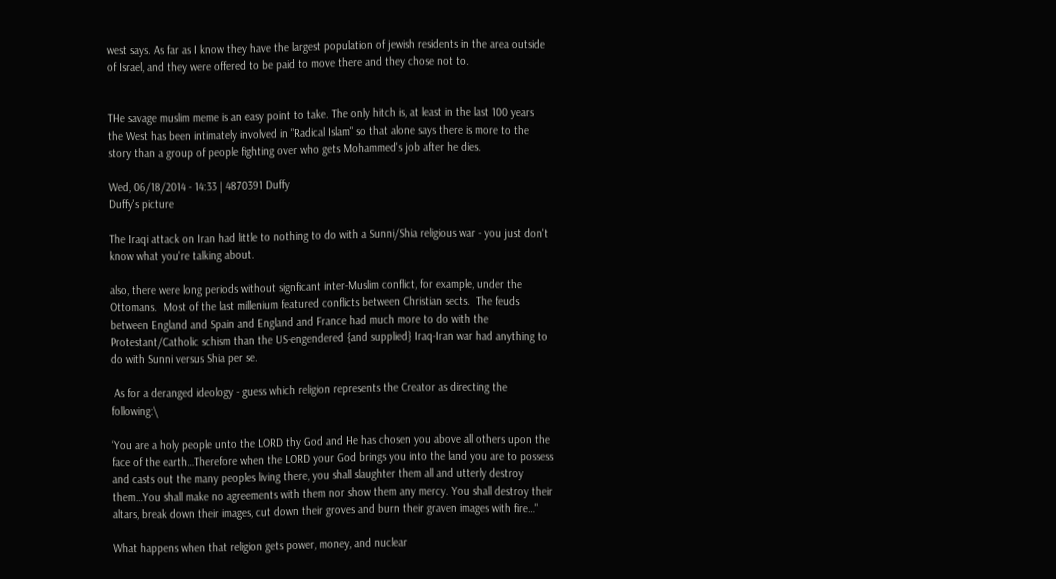west says. As far as I know they have the largest population of jewish residents in the area outside of Israel, and they were offered to be paid to move there and they chose not to.


THe savage muslim meme is an easy point to take. The only hitch is, at least in the last 100 years the West has been intimately involved in "Radical Islam" so that alone says there is more to the story than a group of people fighting over who gets Mohammed's job after he dies.

Wed, 06/18/2014 - 14:33 | 4870391 Duffy
Duffy's picture

The Iraqi attack on Iran had little to nothing to do with a Sunni/Shia religious war - you just don't know what you're talking about.

also, there were long periods without signficant inter-Muslim conflict, for example, under the Ottomans.  Most of the last millenium featured conflicts between Christian sects.  The feuds between England and Spain and England and France had much more to do with the Protestant/Catholic schism than the US-engendered {and supplied} Iraq-Iran war had anything to do with Sunni versus Shia per se.

 As for a deranged ideology - guess which religion represents the Creator as directing the following:\

‘You are a holy people unto the LORD thy God and He has chosen you above all others upon the face of the earth…Therefore when the LORD your God brings you into the land you are to possess and casts out the many peoples living there, you shall slaughter them all and utterly destroy them…You shall make no agreements with them nor show them any mercy. You shall destroy their altars, break down their images, cut down their groves and burn their graven images with fire…"

What happens when that religion gets power, money, and nuclear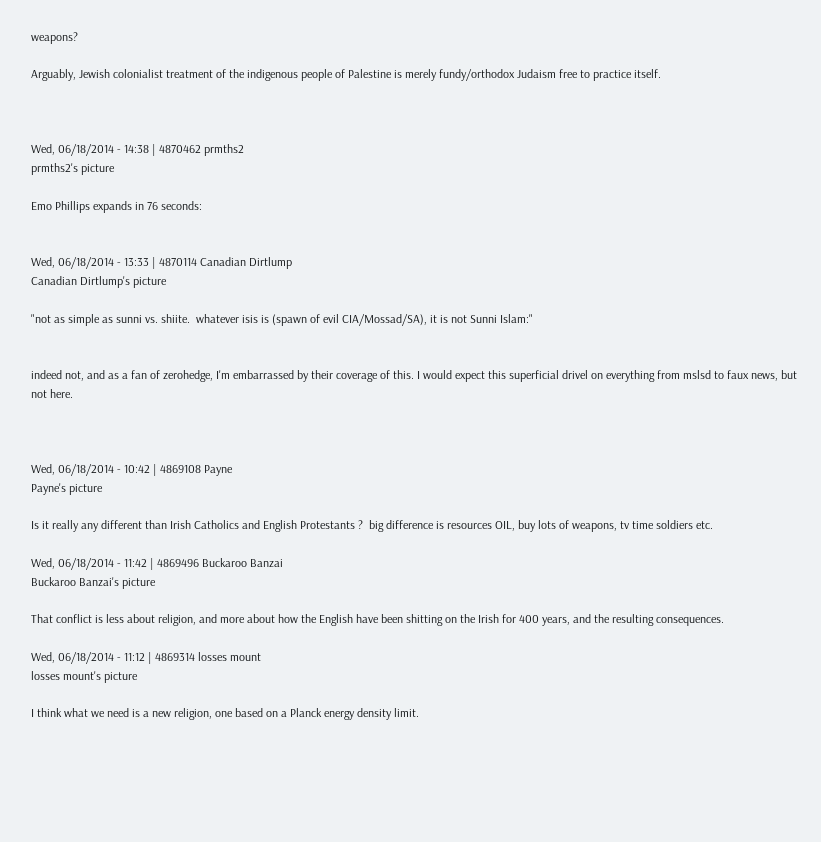weapons?

Arguably, Jewish colonialist treatment of the indigenous people of Palestine is merely fundy/orthodox Judaism free to practice itself.



Wed, 06/18/2014 - 14:38 | 4870462 prmths2
prmths2's picture

Emo Phillips expands in 76 seconds:


Wed, 06/18/2014 - 13:33 | 4870114 Canadian Dirtlump
Canadian Dirtlump's picture

"not as simple as sunni vs. shiite.  whatever isis is (spawn of evil CIA/Mossad/SA), it is not Sunni Islam:"


indeed not, and as a fan of zerohedge, I'm embarrassed by their coverage of this. I would expect this superficial drivel on everything from mslsd to faux news, but not here.



Wed, 06/18/2014 - 10:42 | 4869108 Payne
Payne's picture

Is it really any different than Irish Catholics and English Protestants ?  big difference is resources OIL, buy lots of weapons, tv time soldiers etc.

Wed, 06/18/2014 - 11:42 | 4869496 Buckaroo Banzai
Buckaroo Banzai's picture

That conflict is less about religion, and more about how the English have been shitting on the Irish for 400 years, and the resulting consequences.

Wed, 06/18/2014 - 11:12 | 4869314 losses mount
losses mount's picture

I think what we need is a new religion, one based on a Planck energy density limit.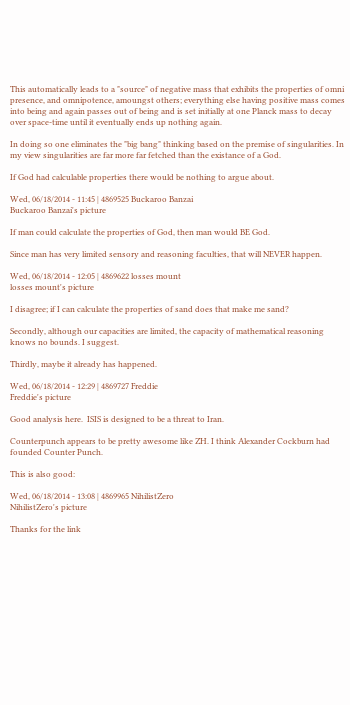This automatically leads to a "source" of negative mass that exhibits the properties of omni presence, and omnipotence, amoungst others; everything else having positive mass comes into being and again passes out of being and is set initially at one Planck mass to decay over space-time until it eventually ends up nothing again.

In doing so one eliminates the "big bang" thinking based on the premise of singularities. In my view singularities are far more far fetched than the existance of a God.

If God had calculable properties there would be nothing to argue about.

Wed, 06/18/2014 - 11:45 | 4869525 Buckaroo Banzai
Buckaroo Banzai's picture

If man could calculate the properties of God, then man would BE God.

Since man has very limited sensory and reasoning faculties, that will NEVER happen.

Wed, 06/18/2014 - 12:05 | 4869622 losses mount
losses mount's picture

I disagree; if I can calculate the properties of sand does that make me sand?

Secondly, although our capacities are limited, the capacity of mathematical reasoning knows no bounds. I suggest.

Thirdly, maybe it already has happened.

Wed, 06/18/2014 - 12:29 | 4869727 Freddie
Freddie's picture

Good analysis here.  ISIS is designed to be a threat to Iran.

Counterpunch appears to be pretty awesome like ZH. I think Alexander Cockburn had founded Counter Punch.

This is also good:

Wed, 06/18/2014 - 13:08 | 4869965 NihilistZero
NihilistZero's picture

Thanks for the link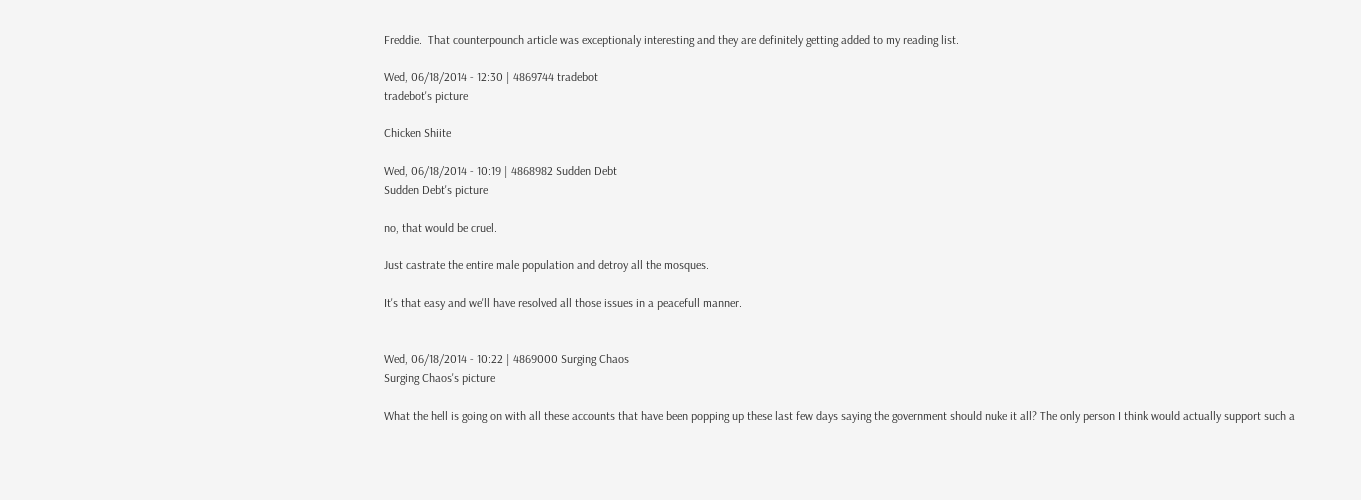Freddie.  That counterpounch article was exceptionaly interesting and they are definitely getting added to my reading list.

Wed, 06/18/2014 - 12:30 | 4869744 tradebot
tradebot's picture

Chicken Shiite

Wed, 06/18/2014 - 10:19 | 4868982 Sudden Debt
Sudden Debt's picture

no, that would be cruel.

Just castrate the entire male population and detroy all the mosques.

It's that easy and we'll have resolved all those issues in a peacefull manner.


Wed, 06/18/2014 - 10:22 | 4869000 Surging Chaos
Surging Chaos's picture

What the hell is going on with all these accounts that have been popping up these last few days saying the government should nuke it all? The only person I think would actually support such a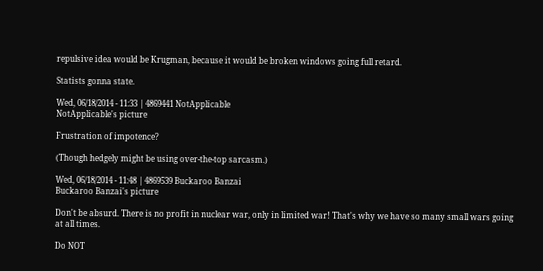repulsive idea would be Krugman, because it would be broken windows going full retard.

Statists gonna state.

Wed, 06/18/2014 - 11:33 | 4869441 NotApplicable
NotApplicable's picture

Frustration of impotence?

(Though hedgely might be using over-the-top sarcasm.)

Wed, 06/18/2014 - 11:48 | 4869539 Buckaroo Banzai
Buckaroo Banzai's picture

Don't be absurd. There is no profit in nuclear war, only in limited war! That's why we have so many small wars going at all times.

Do NOT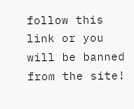follow this link or you will be banned from the site!